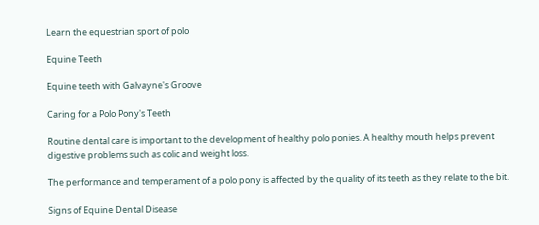Learn the equestrian sport of polo

Equine Teeth

Equine teeth with Galvayne's Groove

Caring for a Polo Pony's Teeth

Routine dental care is important to the development of healthy polo ponies. A healthy mouth helps prevent digestive problems such as colic and weight loss.

The performance and temperament of a polo pony is affected by the quality of its teeth as they relate to the bit.

Signs of Equine Dental Disease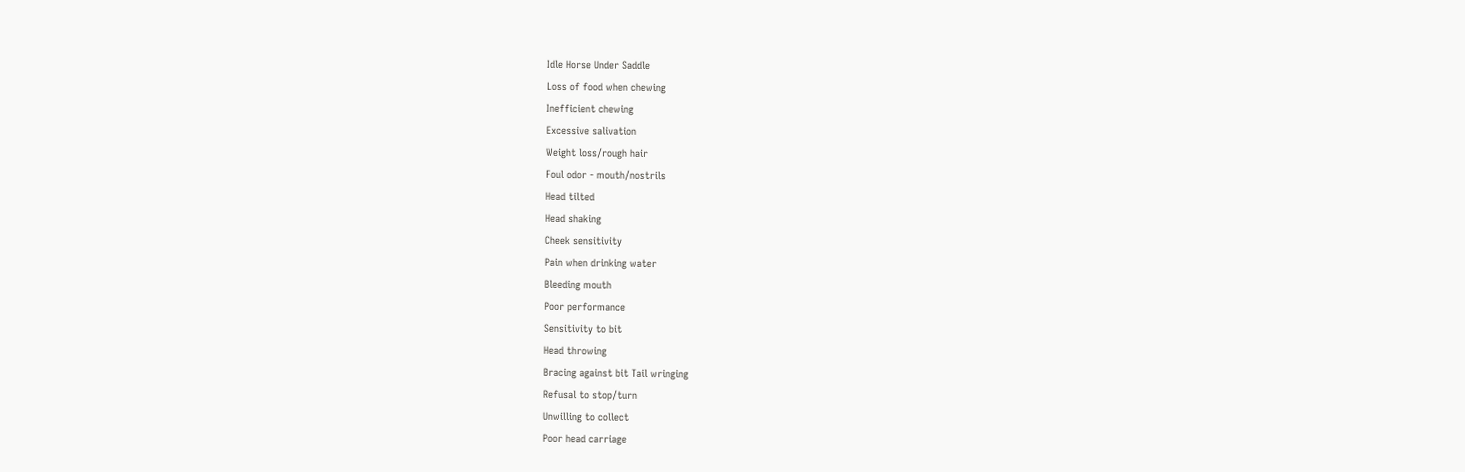Idle Horse Under Saddle
Loss of food when chewing
Inefficient chewing
Excessive salivation
Weight loss/rough hair
Foul odor - mouth/nostrils
Head tilted
Head shaking
Cheek sensitivity
Pain when drinking water
Bleeding mouth
Poor performance
Sensitivity to bit
Head throwing
Bracing against bit Tail wringing
Refusal to stop/turn
Unwilling to collect
Poor head carriage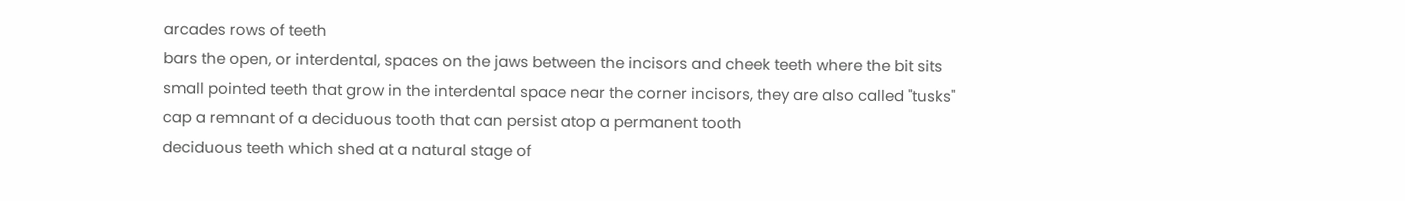arcades rows of teeth
bars the open, or interdental, spaces on the jaws between the incisors and cheek teeth where the bit sits
small pointed teeth that grow in the interdental space near the corner incisors, they are also called "tusks"
cap a remnant of a deciduous tooth that can persist atop a permanent tooth
deciduous teeth which shed at a natural stage of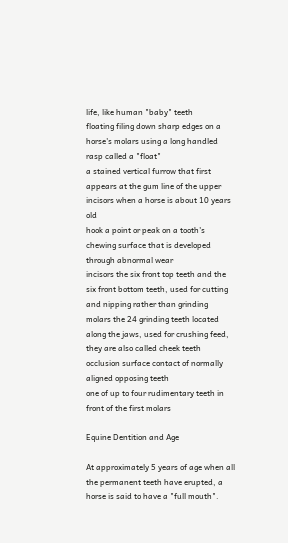life, like human "baby" teeth
floating filing down sharp edges on a horse's molars using a long handled rasp called a "float"
a stained vertical furrow that first appears at the gum line of the upper incisors when a horse is about 10 years old
hook a point or peak on a tooth's chewing surface that is developed through abnormal wear
incisors the six front top teeth and the six front bottom teeth, used for cutting and nipping rather than grinding
molars the 24 grinding teeth located along the jaws, used for crushing feed, they are also called cheek teeth
occlusion surface contact of normally aligned opposing teeth
one of up to four rudimentary teeth in front of the first molars

Equine Dentition and Age

At approximately 5 years of age when all the permanent teeth have erupted, a horse is said to have a "full mouth".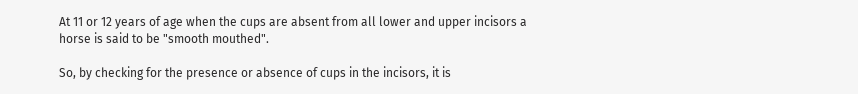At 11 or 12 years of age when the cups are absent from all lower and upper incisors a horse is said to be "smooth mouthed".

So, by checking for the presence or absence of cups in the incisors, it is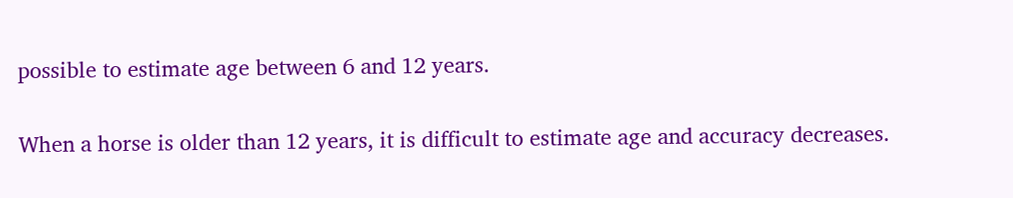possible to estimate age between 6 and 12 years.

When a horse is older than 12 years, it is difficult to estimate age and accuracy decreases.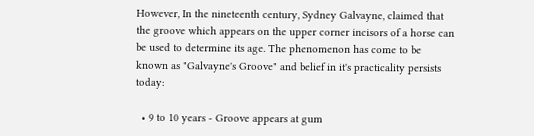However, In the nineteenth century, Sydney Galvayne, claimed that the groove which appears on the upper corner incisors of a horse can be used to determine its age. The phenomenon has come to be known as "Galvayne's Groove" and belief in it's practicality persists today:

  • 9 to 10 years - Groove appears at gum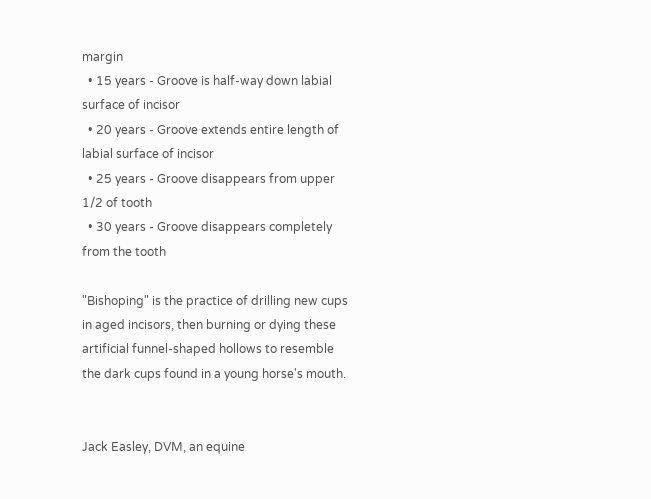margin
  • 15 years - Groove is half-way down labial surface of incisor
  • 20 years - Groove extends entire length of labial surface of incisor
  • 25 years - Groove disappears from upper 1/2 of tooth
  • 30 years - Groove disappears completely from the tooth

"Bishoping" is the practice of drilling new cups in aged incisors, then burning or dying these artificial funnel-shaped hollows to resemble the dark cups found in a young horse's mouth.


Jack Easley, DVM, an equine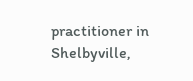practitioner in Shelbyville,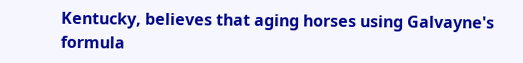Kentucky, believes that aging horses using Galvayne's formula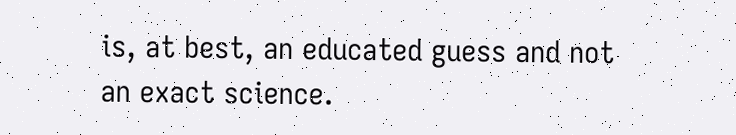is, at best, an educated guess and not an exact science.